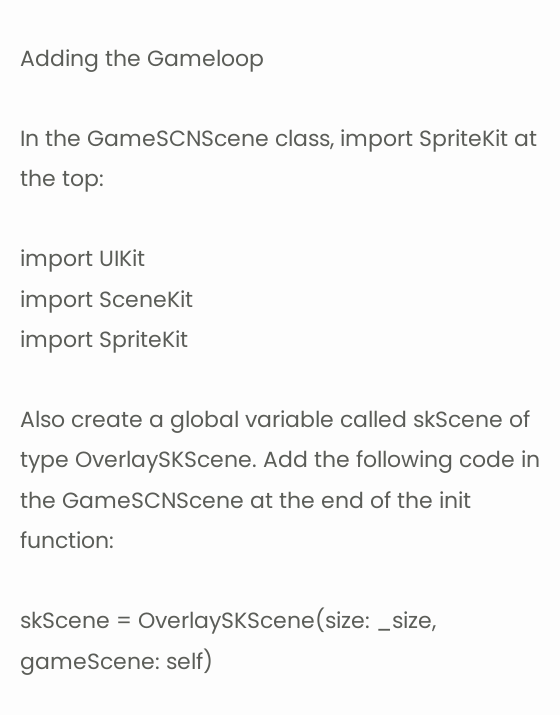Adding the Gameloop

In the GameSCNScene class, import SpriteKit at the top:

import UIKit
import SceneKit
import SpriteKit

Also create a global variable called skScene of type OverlaySKScene. Add the following code in the GameSCNScene at the end of the init function:

skScene = OverlaySKScene(size: _size, gameScene: self)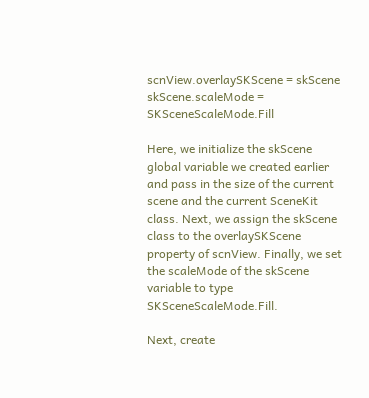scnView.overlaySKScene = skScene
skScene.scaleMode = SKSceneScaleMode.Fill

Here, we initialize the skScene global variable we created earlier and pass in the size of the current scene and the current SceneKit class. Next, we assign the skScene class to the overlaySKScene property of scnView. Finally, we set the scaleMode of the skScene variable to type SKSceneScaleMode.Fill.

Next, create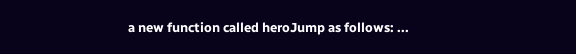a new function called heroJump as follows: ...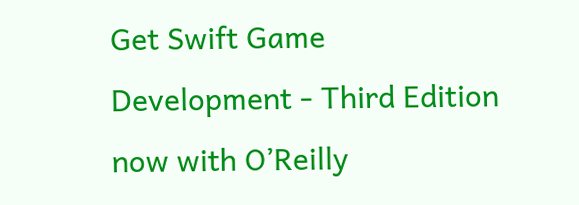Get Swift Game Development - Third Edition now with O’Reilly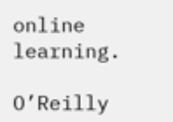online learning.

O’Reilly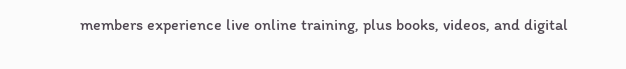members experience live online training, plus books, videos, and digital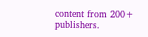content from 200+ publishers.